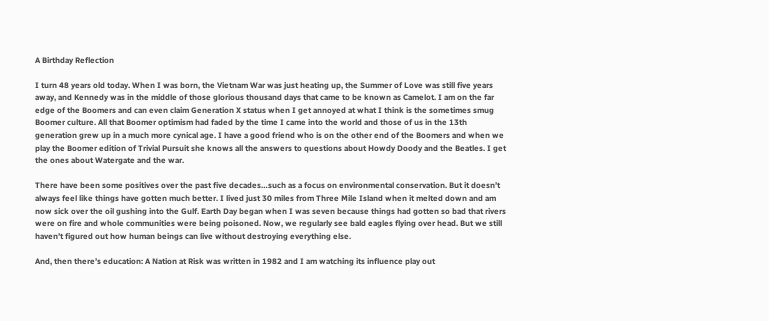A Birthday Reflection

I turn 48 years old today. When I was born, the Vietnam War was just heating up, the Summer of Love was still five years away, and Kennedy was in the middle of those glorious thousand days that came to be known as Camelot. I am on the far edge of the Boomers and can even claim Generation X status when I get annoyed at what I think is the sometimes smug Boomer culture. All that Boomer optimism had faded by the time I came into the world and those of us in the 13th generation grew up in a much more cynical age. I have a good friend who is on the other end of the Boomers and when we play the Boomer edition of Trivial Pursuit she knows all the answers to questions about Howdy Doody and the Beatles. I get the ones about Watergate and the war.

There have been some positives over the past five decades…such as a focus on environmental conservation. But it doesn’t always feel like things have gotten much better. I lived just 30 miles from Three Mile Island when it melted down and am now sick over the oil gushing into the Gulf. Earth Day began when I was seven because things had gotten so bad that rivers were on fire and whole communities were being poisoned. Now, we regularly see bald eagles flying over head. But we still haven’t figured out how human beings can live without destroying everything else.

And, then there’s education: A Nation at Risk was written in 1982 and I am watching its influence play out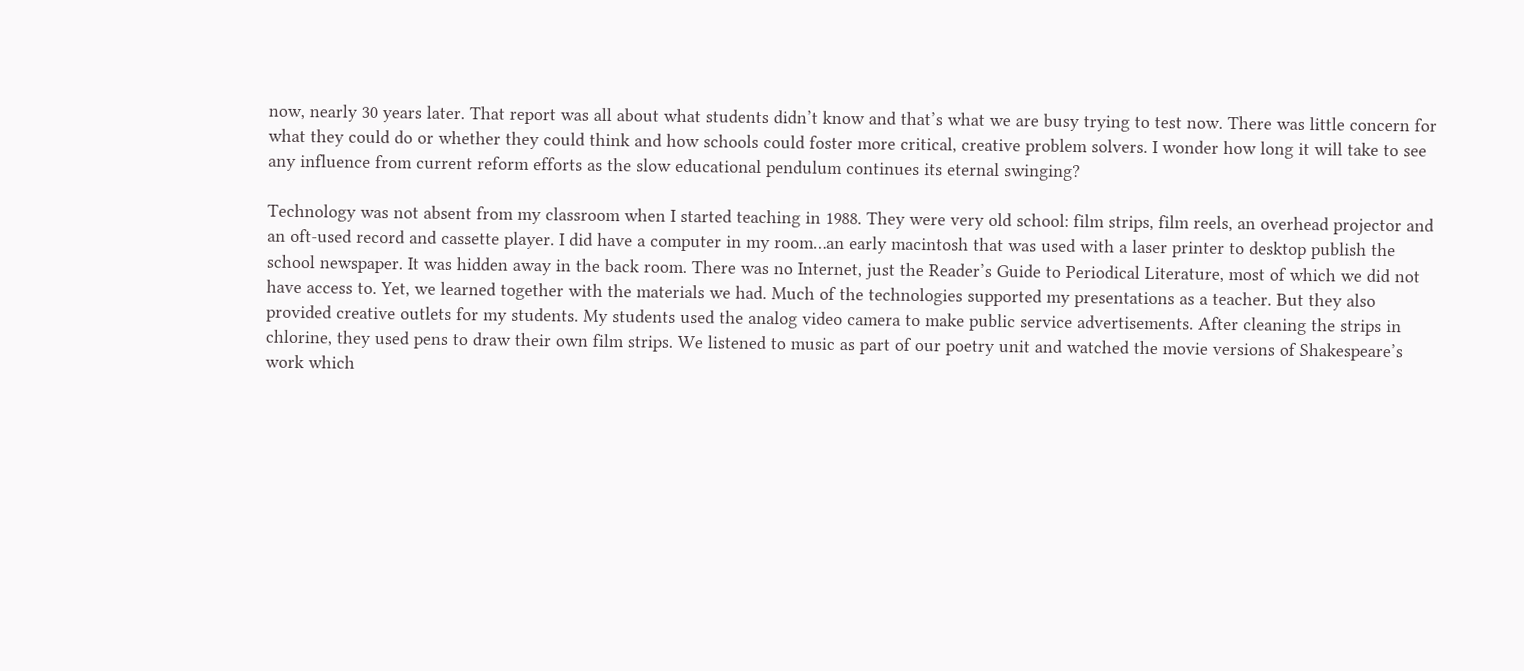now, nearly 30 years later. That report was all about what students didn’t know and that’s what we are busy trying to test now. There was little concern for what they could do or whether they could think and how schools could foster more critical, creative problem solvers. I wonder how long it will take to see any influence from current reform efforts as the slow educational pendulum continues its eternal swinging?

Technology was not absent from my classroom when I started teaching in 1988. They were very old school: film strips, film reels, an overhead projector and an oft-used record and cassette player. I did have a computer in my room…an early macintosh that was used with a laser printer to desktop publish the school newspaper. It was hidden away in the back room. There was no Internet, just the Reader’s Guide to Periodical Literature, most of which we did not have access to. Yet, we learned together with the materials we had. Much of the technologies supported my presentations as a teacher. But they also provided creative outlets for my students. My students used the analog video camera to make public service advertisements. After cleaning the strips in chlorine, they used pens to draw their own film strips. We listened to music as part of our poetry unit and watched the movie versions of Shakespeare’s work which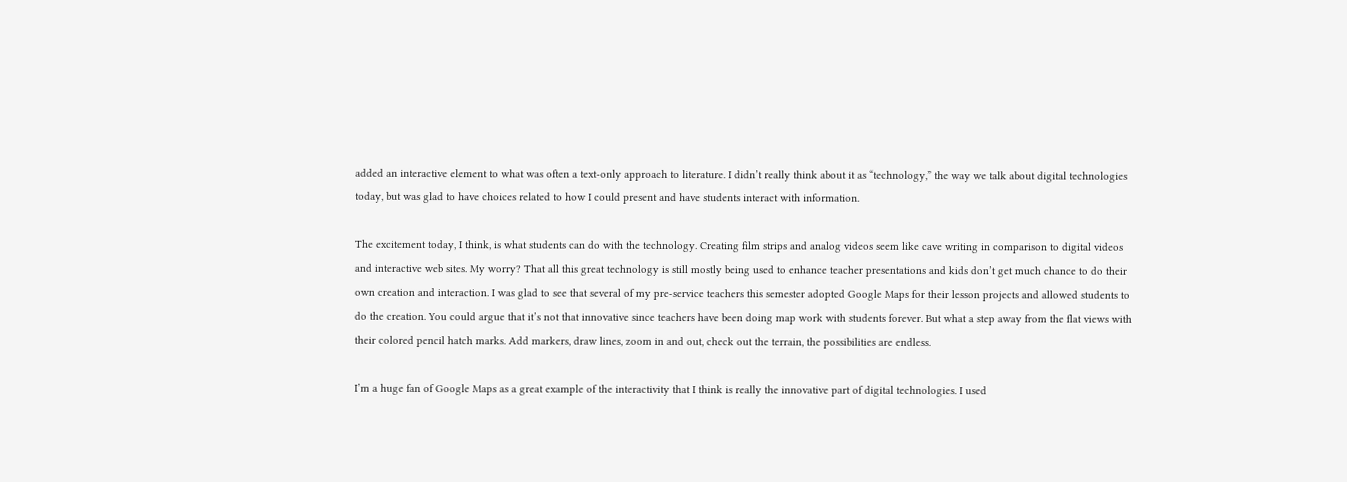added an interactive element to what was often a text-only approach to literature. I didn’t really think about it as “technology,” the way we talk about digital technologies today, but was glad to have choices related to how I could present and have students interact with information.

The excitement today, I think, is what students can do with the technology. Creating film strips and analog videos seem like cave writing in comparison to digital videos and interactive web sites. My worry? That all this great technology is still mostly being used to enhance teacher presentations and kids don’t get much chance to do their own creation and interaction. I was glad to see that several of my pre-service teachers this semester adopted Google Maps for their lesson projects and allowed students to do the creation. You could argue that it’s not that innovative since teachers have been doing map work with students forever. But what a step away from the flat views with their colored pencil hatch marks. Add markers, draw lines, zoom in and out, check out the terrain, the possibilities are endless.

I’m a huge fan of Google Maps as a great example of the interactivity that I think is really the innovative part of digital technologies. I used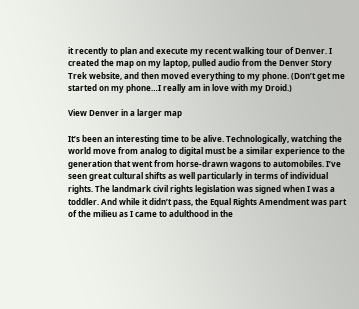it recently to plan and execute my recent walking tour of Denver. I created the map on my laptop, pulled audio from the Denver Story Trek website, and then moved everything to my phone. (Don’t get me started on my phone…I really am in love with my Droid.)

View Denver in a larger map

It’s been an interesting time to be alive. Technologically, watching the world move from analog to digital must be a similar experience to the generation that went from horse-drawn wagons to automobiles. I’ve seen great cultural shifts as well particularly in terms of individual rights. The landmark civil rights legislation was signed when I was a toddler. And while it didn’t pass, the Equal Rights Amendment was part of the milieu as I came to adulthood in the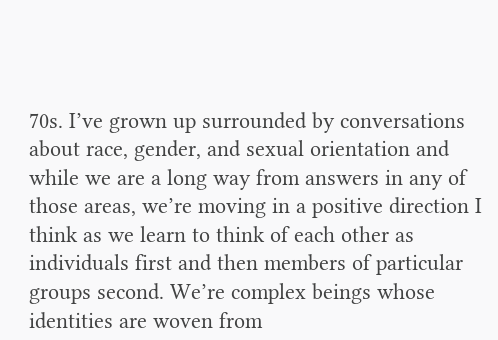70s. I’ve grown up surrounded by conversations about race, gender, and sexual orientation and while we are a long way from answers in any of those areas, we’re moving in a positive direction I think as we learn to think of each other as individuals first and then members of particular groups second. We’re complex beings whose identities are woven from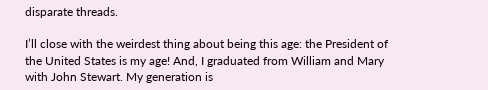disparate threads.

I’ll close with the weirdest thing about being this age: the President of the United States is my age! And, I graduated from William and Mary with John Stewart. My generation is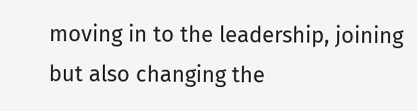moving in to the leadership, joining but also changing the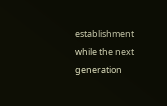establishment while the next generation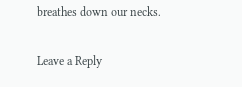breathes down our necks.

Leave a Reply